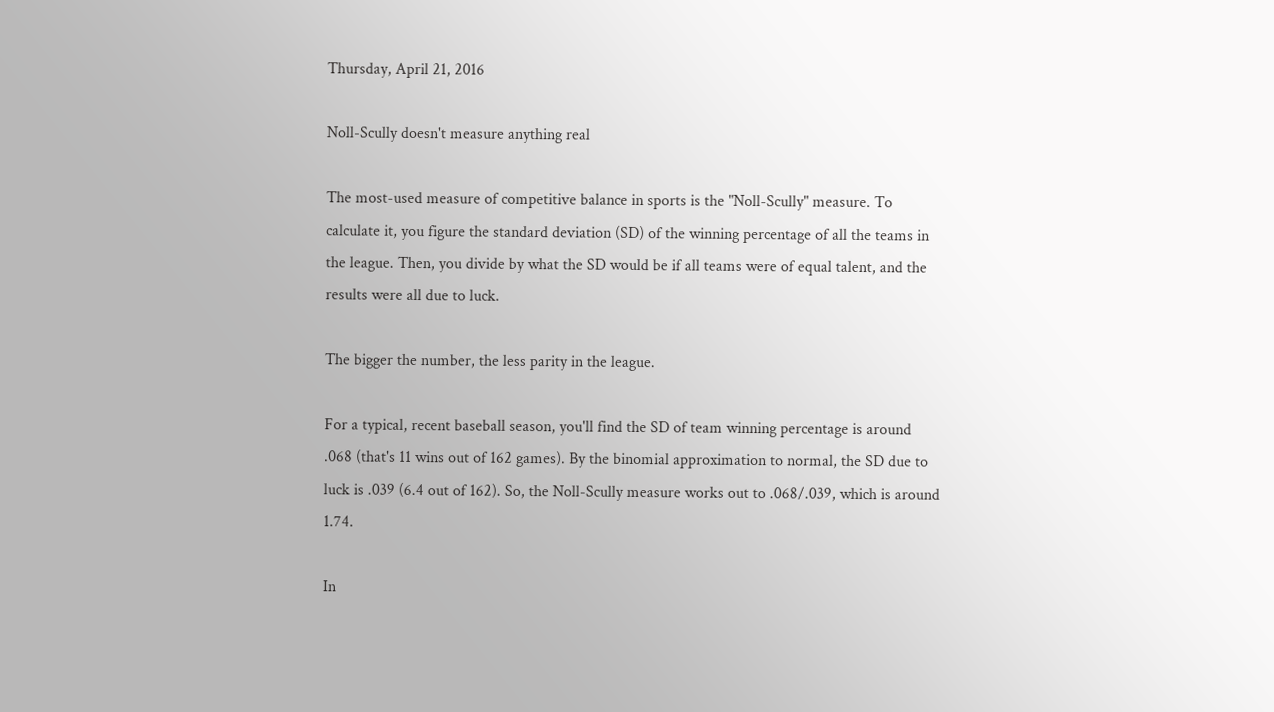Thursday, April 21, 2016

Noll-Scully doesn't measure anything real

The most-used measure of competitive balance in sports is the "Noll-Scully" measure. To calculate it, you figure the standard deviation (SD) of the winning percentage of all the teams in the league. Then, you divide by what the SD would be if all teams were of equal talent, and the results were all due to luck.

The bigger the number, the less parity in the league.

For a typical, recent baseball season, you'll find the SD of team winning percentage is around .068 (that's 11 wins out of 162 games). By the binomial approximation to normal, the SD due to luck is .039 (6.4 out of 162). So, the Noll-Scully measure works out to .068/.039, which is around 1.74.

In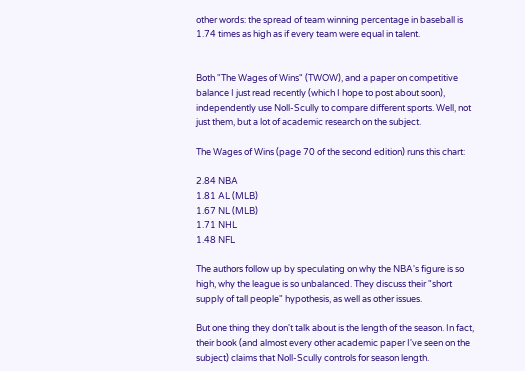other words: the spread of team winning percentage in baseball is 1.74 times as high as if every team were equal in talent.


Both "The Wages of Wins" (TWOW), and a paper on competitive balance I just read recently (which I hope to post about soon), independently use Noll-Scully to compare different sports. Well, not just them, but a lot of academic research on the subject.

The Wages of Wins (page 70 of the second edition) runs this chart:

2.84 NBA
1.81 AL (MLB)
1.67 NL (MLB)
1.71 NHL
1.48 NFL

The authors follow up by speculating on why the NBA's figure is so high, why the league is so unbalanced. They discuss their "short supply of tall people" hypothesis, as well as other issues.

But one thing they don't talk about is the length of the season. In fact, their book (and almost every other academic paper I've seen on the subject) claims that Noll-Scully controls for season length.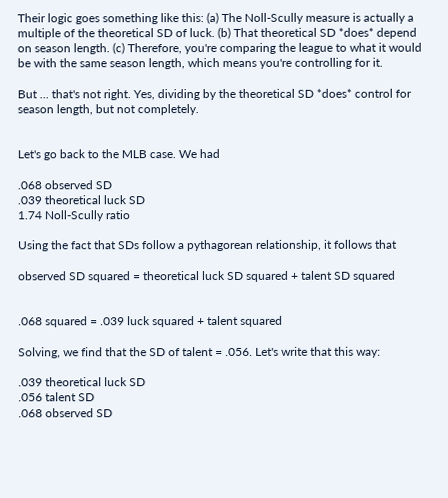Their logic goes something like this: (a) The Noll-Scully measure is actually a multiple of the theoretical SD of luck. (b) That theoretical SD *does* depend on season length. (c) Therefore, you're comparing the league to what it would be with the same season length, which means you're controlling for it.

But ... that's not right. Yes, dividing by the theoretical SD *does* control for season length, but not completely.


Let's go back to the MLB case. We had

.068 observed SD
.039 theoretical luck SD
1.74 Noll-Scully ratio

Using the fact that SDs follow a pythagorean relationship, it follows that

observed SD squared = theoretical luck SD squared + talent SD squared


.068 squared = .039 luck squared + talent squared

Solving, we find that the SD of talent = .056. Let's write that this way:

.039 theoretical luck SD
.056 talent SD
.068 observed SD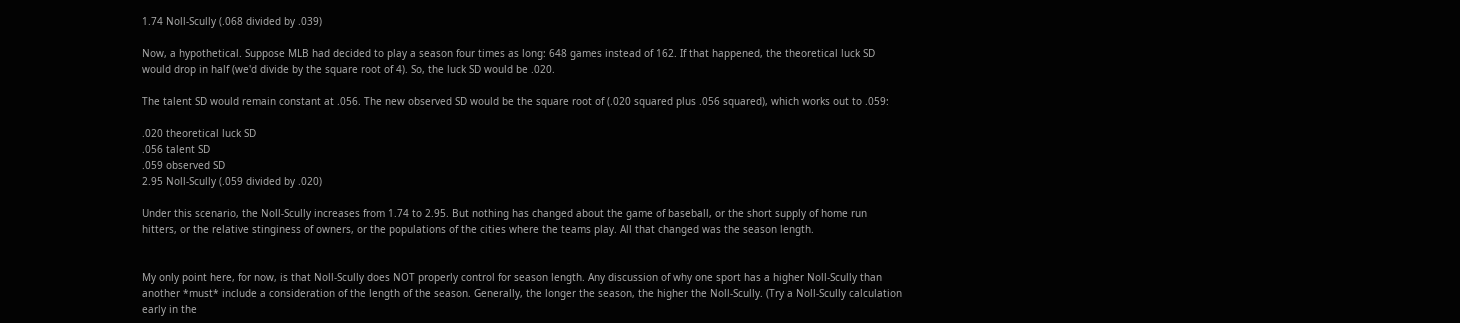1.74 Noll-Scully (.068 divided by .039)

Now, a hypothetical. Suppose MLB had decided to play a season four times as long: 648 games instead of 162. If that happened, the theoretical luck SD would drop in half (we'd divide by the square root of 4). So, the luck SD would be .020.

The talent SD would remain constant at .056. The new observed SD would be the square root of (.020 squared plus .056 squared), which works out to .059:

.020 theoretical luck SD
.056 talent SD
.059 observed SD
2.95 Noll-Scully (.059 divided by .020)

Under this scenario, the Noll-Scully increases from 1.74 to 2.95. But nothing has changed about the game of baseball, or the short supply of home run hitters, or the relative stinginess of owners, or the populations of the cities where the teams play. All that changed was the season length.


My only point here, for now, is that Noll-Scully does NOT properly control for season length. Any discussion of why one sport has a higher Noll-Scully than another *must* include a consideration of the length of the season. Generally, the longer the season, the higher the Noll-Scully. (Try a Noll-Scully calculation early in the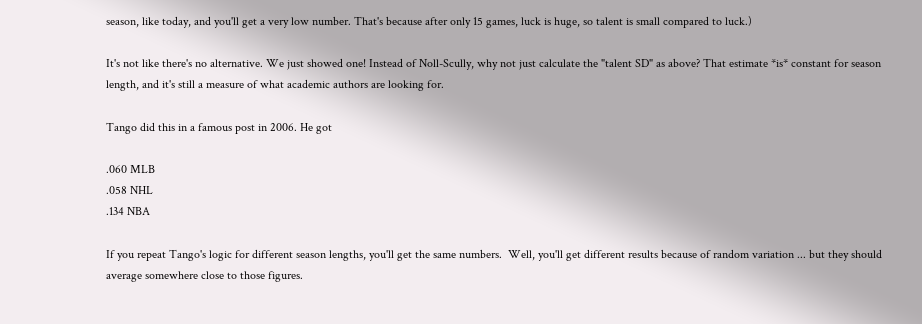season, like today, and you'll get a very low number. That's because after only 15 games, luck is huge, so talent is small compared to luck.)

It's not like there's no alternative. We just showed one! Instead of Noll-Scully, why not just calculate the "talent SD" as above? That estimate *is* constant for season length, and it's still a measure of what academic authors are looking for.

Tango did this in a famous post in 2006. He got

.060 MLB
.058 NHL
.134 NBA

If you repeat Tango's logic for different season lengths, you'll get the same numbers.  Well, you'll get different results because of random variation ... but they should average somewhere close to those figures.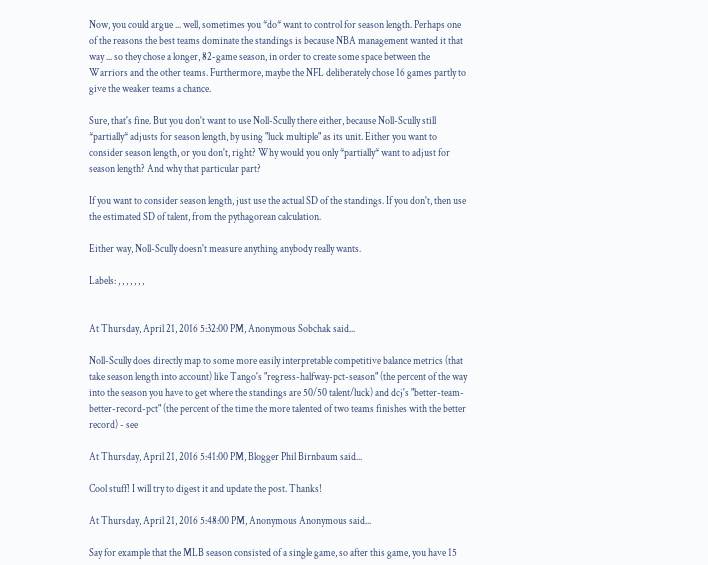Now, you could argue ... well, sometimes you *do* want to control for season length. Perhaps one of the reasons the best teams dominate the standings is because NBA management wanted it that way ... so they chose a longer, 82-game season, in order to create some space between the Warriors and the other teams. Furthermore, maybe the NFL deliberately chose 16 games partly to give the weaker teams a chance.

Sure, that's fine. But you don't want to use Noll-Scully there either, because Noll-Scully still *partially* adjusts for season length, by using "luck multiple" as its unit. Either you want to consider season length, or you don't, right? Why would you only *partially* want to adjust for season length? And why that particular part?

If you want to consider season length, just use the actual SD of the standings. If you don't, then use the estimated SD of talent, from the pythagorean calculation.

Either way, Noll-Scully doesn't measure anything anybody really wants.

Labels: , , , , , , ,


At Thursday, April 21, 2016 5:32:00 PM, Anonymous Sobchak said...

Noll-Scully does directly map to some more easily interpretable competitive balance metrics (that take season length into account) like Tango's "regress-halfway-pct-season" (the percent of the way into the season you have to get where the standings are 50/50 talent/luck) and dcj's "better-team-better-record-pct" (the percent of the time the more talented of two teams finishes with the better record) - see

At Thursday, April 21, 2016 5:41:00 PM, Blogger Phil Birnbaum said...

Cool stuff! I will try to digest it and update the post. Thanks!

At Thursday, April 21, 2016 5:48:00 PM, Anonymous Anonymous said...

Say for example that the MLB season consisted of a single game, so after this game, you have 15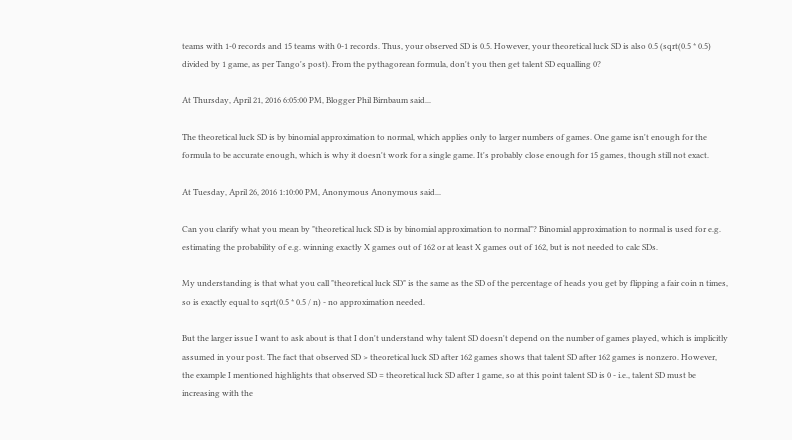teams with 1-0 records and 15 teams with 0-1 records. Thus, your observed SD is 0.5. However, your theoretical luck SD is also 0.5 (sqrt(0.5 * 0.5) divided by 1 game, as per Tango's post). From the pythagorean formula, don't you then get talent SD equalling 0?

At Thursday, April 21, 2016 6:05:00 PM, Blogger Phil Birnbaum said...

The theoretical luck SD is by binomial approximation to normal, which applies only to larger numbers of games. One game isn't enough for the formula to be accurate enough, which is why it doesn't work for a single game. It's probably close enough for 15 games, though still not exact.

At Tuesday, April 26, 2016 1:10:00 PM, Anonymous Anonymous said...

Can you clarify what you mean by "theoretical luck SD is by binomial approximation to normal"? Binomial approximation to normal is used for e.g. estimating the probability of e.g. winning exactly X games out of 162 or at least X games out of 162, but is not needed to calc SDs.

My understanding is that what you call "theoretical luck SD" is the same as the SD of the percentage of heads you get by flipping a fair coin n times, so is exactly equal to sqrt(0.5 * 0.5 / n) - no approximation needed.

But the larger issue I want to ask about is that I don't understand why talent SD doesn't depend on the number of games played, which is implicitly assumed in your post. The fact that observed SD > theoretical luck SD after 162 games shows that talent SD after 162 games is nonzero. However, the example I mentioned highlights that observed SD = theoretical luck SD after 1 game, so at this point talent SD is 0 - i.e., talent SD must be increasing with the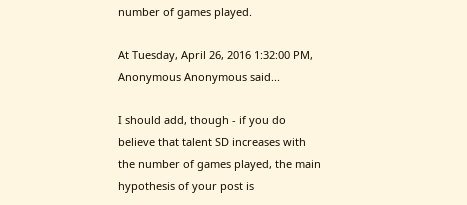number of games played.

At Tuesday, April 26, 2016 1:32:00 PM, Anonymous Anonymous said...

I should add, though - if you do believe that talent SD increases with the number of games played, the main hypothesis of your post is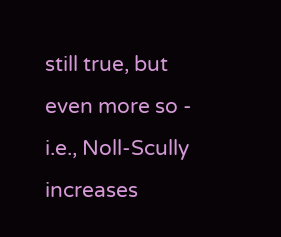still true, but even more so - i.e., Noll-Scully increases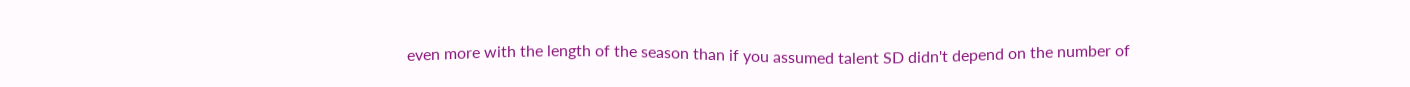even more with the length of the season than if you assumed talent SD didn't depend on the number of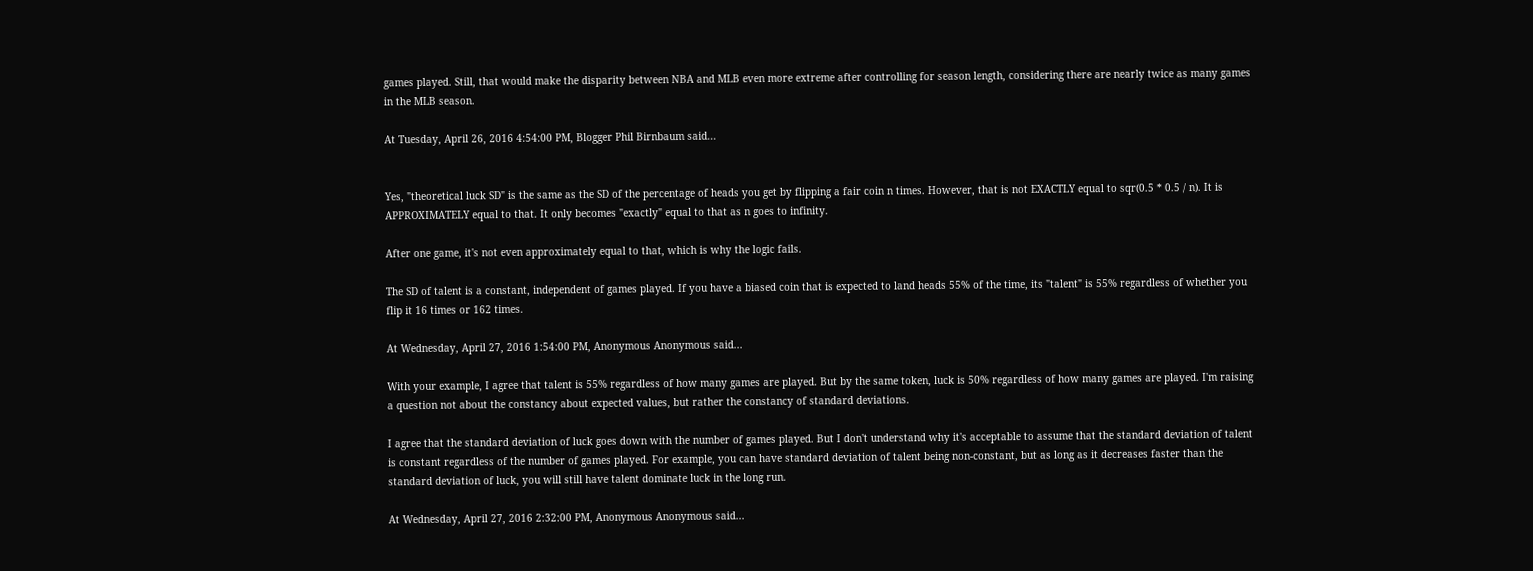games played. Still, that would make the disparity between NBA and MLB even more extreme after controlling for season length, considering there are nearly twice as many games in the MLB season.

At Tuesday, April 26, 2016 4:54:00 PM, Blogger Phil Birnbaum said...


Yes, "theoretical luck SD" is the same as the SD of the percentage of heads you get by flipping a fair coin n times. However, that is not EXACTLY equal to sqr(0.5 * 0.5 / n). It is APPROXIMATELY equal to that. It only becomes "exactly" equal to that as n goes to infinity.

After one game, it's not even approximately equal to that, which is why the logic fails.

The SD of talent is a constant, independent of games played. If you have a biased coin that is expected to land heads 55% of the time, its "talent" is 55% regardless of whether you flip it 16 times or 162 times.

At Wednesday, April 27, 2016 1:54:00 PM, Anonymous Anonymous said...

With your example, I agree that talent is 55% regardless of how many games are played. But by the same token, luck is 50% regardless of how many games are played. I'm raising a question not about the constancy about expected values, but rather the constancy of standard deviations.

I agree that the standard deviation of luck goes down with the number of games played. But I don't understand why it's acceptable to assume that the standard deviation of talent is constant regardless of the number of games played. For example, you can have standard deviation of talent being non-constant, but as long as it decreases faster than the standard deviation of luck, you will still have talent dominate luck in the long run.

At Wednesday, April 27, 2016 2:32:00 PM, Anonymous Anonymous said...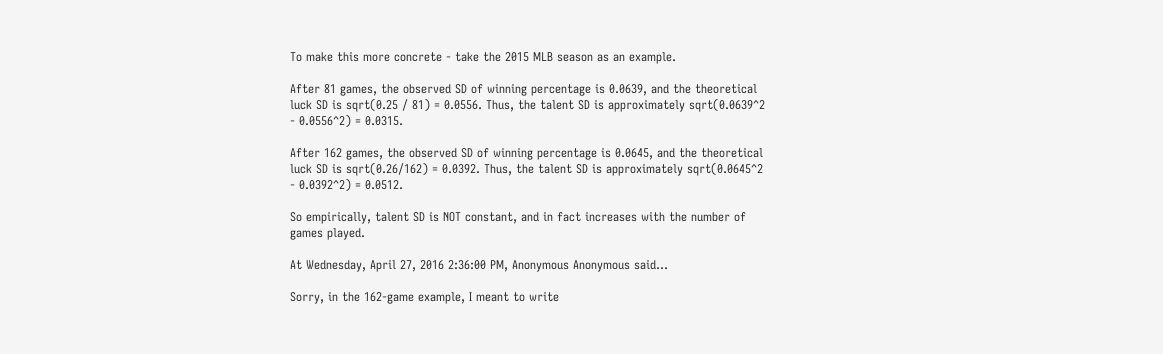To make this more concrete - take the 2015 MLB season as an example.

After 81 games, the observed SD of winning percentage is 0.0639, and the theoretical luck SD is sqrt(0.25 / 81) = 0.0556. Thus, the talent SD is approximately sqrt(0.0639^2 - 0.0556^2) = 0.0315.

After 162 games, the observed SD of winning percentage is 0.0645, and the theoretical luck SD is sqrt(0.26/162) = 0.0392. Thus, the talent SD is approximately sqrt(0.0645^2 - 0.0392^2) = 0.0512.

So empirically, talent SD is NOT constant, and in fact increases with the number of games played.

At Wednesday, April 27, 2016 2:36:00 PM, Anonymous Anonymous said...

Sorry, in the 162-game example, I meant to write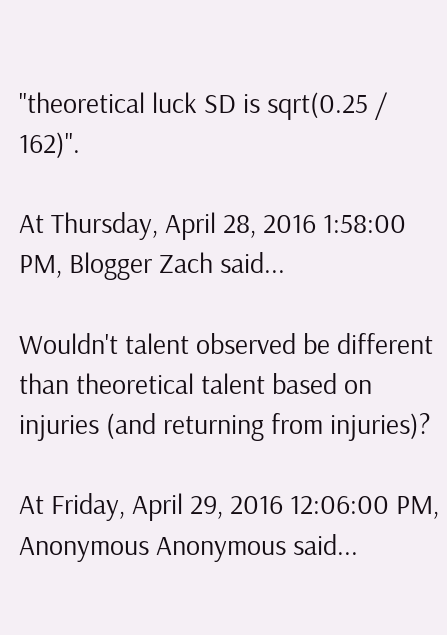"theoretical luck SD is sqrt(0.25 / 162)".

At Thursday, April 28, 2016 1:58:00 PM, Blogger Zach said...

Wouldn't talent observed be different than theoretical talent based on injuries (and returning from injuries)?

At Friday, April 29, 2016 12:06:00 PM, Anonymous Anonymous said...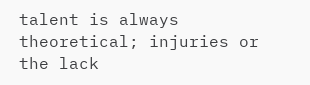talent is always theoretical; injuries or the lack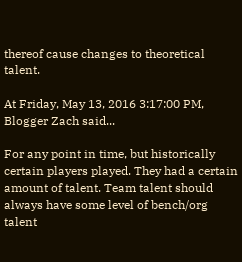thereof cause changes to theoretical talent.

At Friday, May 13, 2016 3:17:00 PM, Blogger Zach said...

For any point in time, but historically certain players played. They had a certain amount of talent. Team talent should always have some level of bench/org talent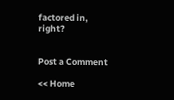factored in, right?


Post a Comment

<< Home